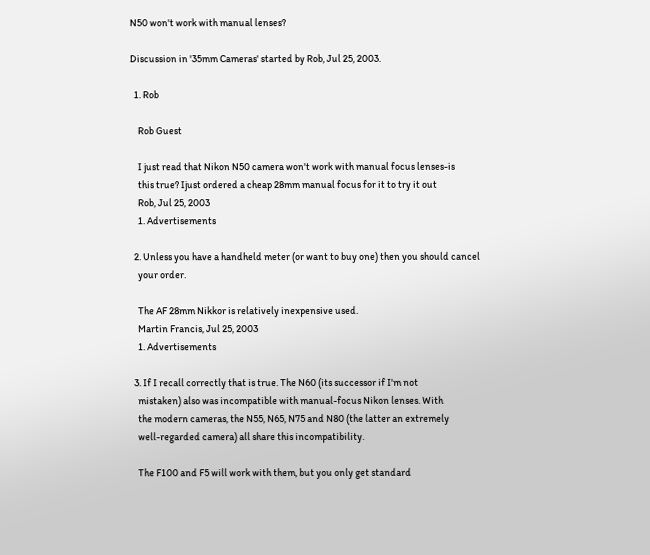N50 won't work with manual lenses?

Discussion in '35mm Cameras' started by Rob, Jul 25, 2003.

  1. Rob

    Rob Guest

    I just read that Nikon N50 camera won't work with manual focus lenses-is
    this true? Ijust ordered a cheap 28mm manual focus for it to try it out
    Rob, Jul 25, 2003
    1. Advertisements

  2. Unless you have a handheld meter (or want to buy one) then you should cancel
    your order.

    The AF 28mm Nikkor is relatively inexpensive used.
    Martin Francis, Jul 25, 2003
    1. Advertisements

  3. If I recall correctly that is true. The N60 (its successor if I'm not
    mistaken) also was incompatible with manual-focus Nikon lenses. With
    the modern cameras, the N55, N65, N75 and N80 (the latter an extremely
    well-regarded camera) all share this incompatibility.

    The F100 and F5 will work with them, but you only get standard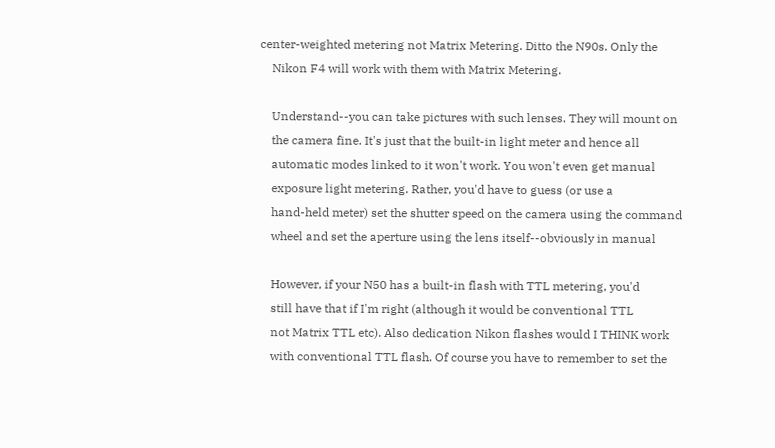center-weighted metering not Matrix Metering. Ditto the N90s. Only the
    Nikon F4 will work with them with Matrix Metering.

    Understand--you can take pictures with such lenses. They will mount on
    the camera fine. It's just that the built-in light meter and hence all
    automatic modes linked to it won't work. You won't even get manual
    exposure light metering. Rather, you'd have to guess (or use a
    hand-held meter) set the shutter speed on the camera using the command
    wheel and set the aperture using the lens itself--obviously in manual

    However, if your N50 has a built-in flash with TTL metering, you'd
    still have that if I'm right (although it would be conventional TTL
    not Matrix TTL etc). Also dedication Nikon flashes would I THINK work
    with conventional TTL flash. Of course you have to remember to set the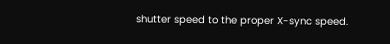shutter speed to the proper X-sync speed.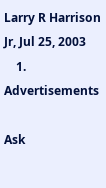Larry R Harrison Jr, Jul 25, 2003
    1. Advertisements

Ask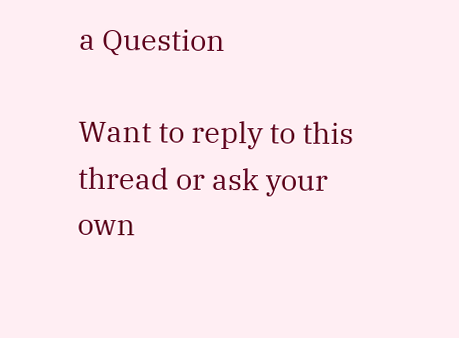a Question

Want to reply to this thread or ask your own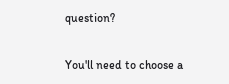question?

You'll need to choose a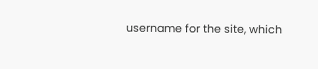username for the site, which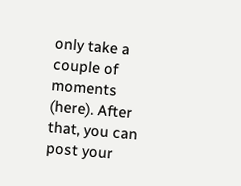only take a couple of moments (here). After that, you can post your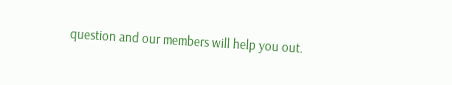question and our members will help you out.